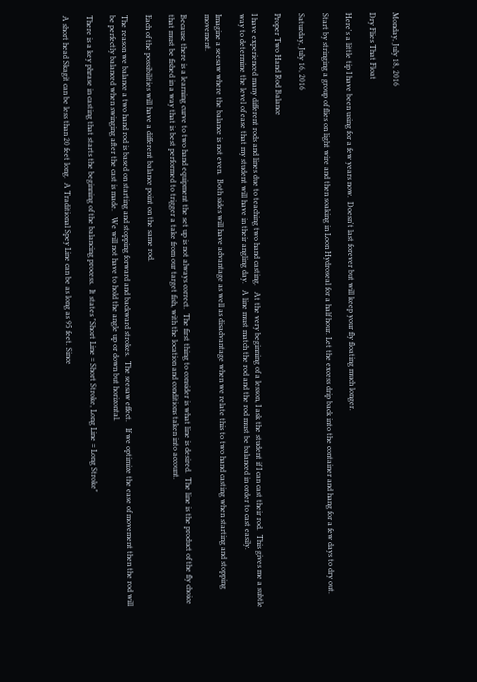Monday, July 18, 2016

Dry Flies That Float

Here's a little tip I have been using for a few years now.  Doesn't last forever but will keep your fly floating much longer.

Start by stringing a group of flies on light wire and then soaking in Loon Hydroseal for a half hour. Let the excess drip back into the container and hang for a few days to dry out.

Saturday, July 16, 2016

Proper Two Hand Rod Balance

I have experienced many different rods and lines due to teaching two hand casting.   At the very beginning of a lesson, I ask the student if I can cast their rod.  This gives me a subtle way to determine the level of ease that my student will have in their angling day.   A line must match the rod and the rod must be balanced in order to cast easily.

Imagine a seesaw where the balance is not even.  Both sides will have advantage as well as disadvantage when we relate this to two hand casting when starting and stopping movement.

Because there is a learning curve to two hand equipment the set up is not always correct.  The first thing to consider is what line is desired.  The line is the product of the fly choice that must be fished in a way that is best performed to trigger a take from our target fish, with the location and conditions taken into account.

Each of the possibilities will have a different balance point on the same rod.

The reason we balance a two hand rod is based on starting and stopping forward and backward strokes.  The seesaw effect.   If we optimize the ease of movement then the rod will be perfectly balanced when swinging after the cast is made.   We will not have to hold the angle up or down but horizontal.

There is a key phrase in casting that starts the beginning of the balancing process.  It states "Short Line = Short Stroke, Long Line = Long Stroke"

A short head Skagit can be less than 20 feet long.  A Traditional Spey Line can be as long as 95 feet. Since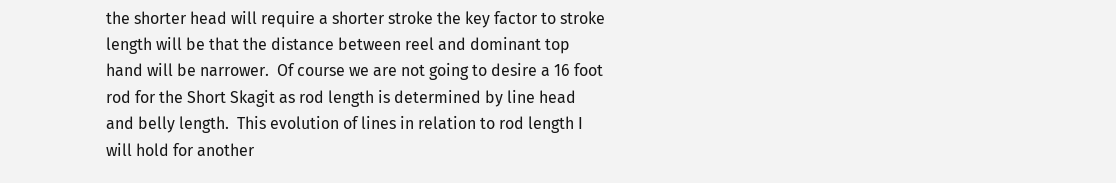the shorter head will require a shorter stroke the key factor to stroke length will be that the distance between reel and dominant top hand will be narrower.  Of course we are not going to desire a 16 foot rod for the Short Skagit as rod length is determined by line head and belly length.  This evolution of lines in relation to rod length I will hold for another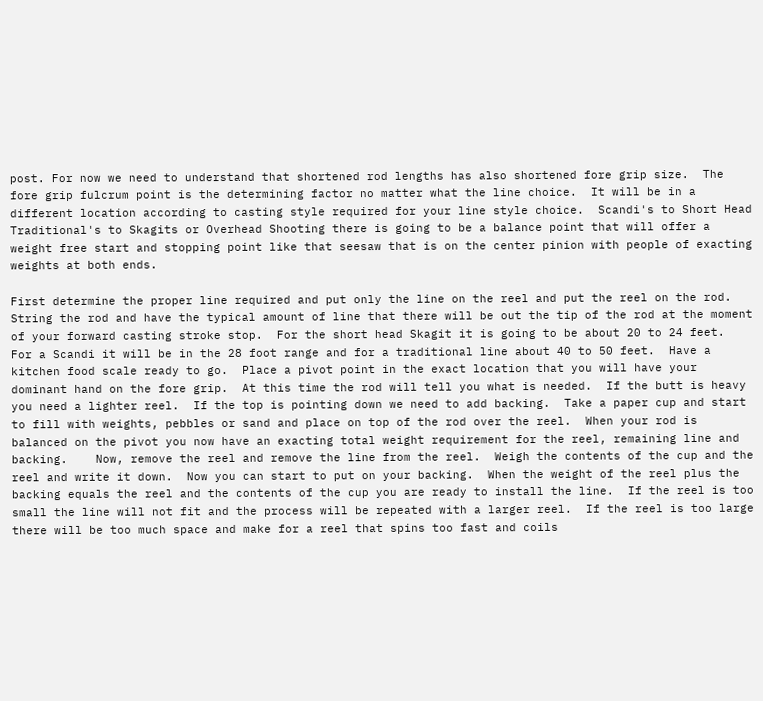post. For now we need to understand that shortened rod lengths has also shortened fore grip size.  The fore grip fulcrum point is the determining factor no matter what the line choice.  It will be in a different location according to casting style required for your line style choice.  Scandi's to Short Head Traditional's to Skagits or Overhead Shooting there is going to be a balance point that will offer a weight free start and stopping point like that seesaw that is on the center pinion with people of exacting weights at both ends.

First determine the proper line required and put only the line on the reel and put the reel on the rod.  String the rod and have the typical amount of line that there will be out the tip of the rod at the moment of your forward casting stroke stop.  For the short head Skagit it is going to be about 20 to 24 feet.  For a Scandi it will be in the 28 foot range and for a traditional line about 40 to 50 feet.  Have a kitchen food scale ready to go.  Place a pivot point in the exact location that you will have your dominant hand on the fore grip.  At this time the rod will tell you what is needed.  If the butt is heavy you need a lighter reel.  If the top is pointing down we need to add backing.  Take a paper cup and start to fill with weights, pebbles or sand and place on top of the rod over the reel.  When your rod is balanced on the pivot you now have an exacting total weight requirement for the reel, remaining line and backing.    Now, remove the reel and remove the line from the reel.  Weigh the contents of the cup and the reel and write it down.  Now you can start to put on your backing.  When the weight of the reel plus the backing equals the reel and the contents of the cup you are ready to install the line.  If the reel is too small the line will not fit and the process will be repeated with a larger reel.  If the reel is too large there will be too much space and make for a reel that spins too fast and coils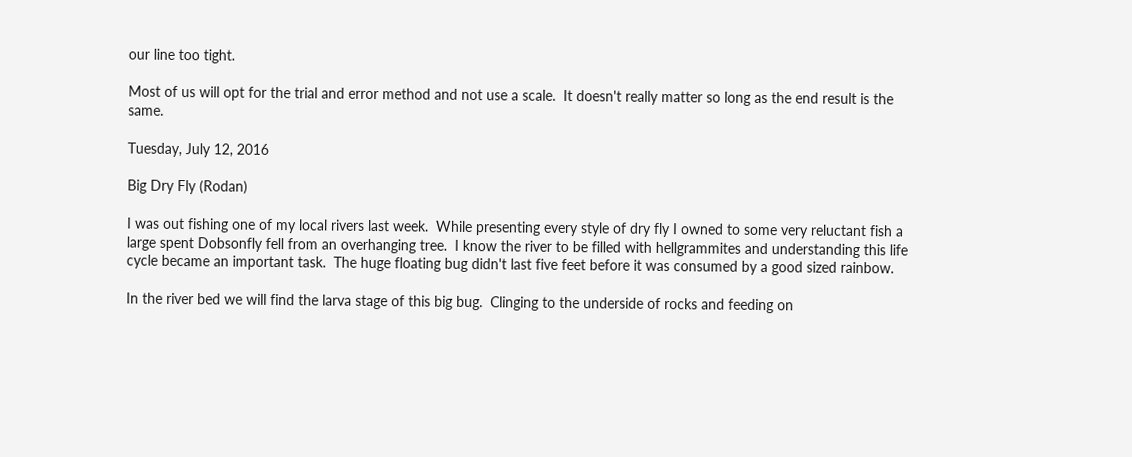our line too tight.

Most of us will opt for the trial and error method and not use a scale.  It doesn't really matter so long as the end result is the same.

Tuesday, July 12, 2016

Big Dry Fly (Rodan)

I was out fishing one of my local rivers last week.  While presenting every style of dry fly I owned to some very reluctant fish a large spent Dobsonfly fell from an overhanging tree.  I know the river to be filled with hellgrammites and understanding this life cycle became an important task.  The huge floating bug didn't last five feet before it was consumed by a good sized rainbow.

In the river bed we will find the larva stage of this big bug.  Clinging to the underside of rocks and feeding on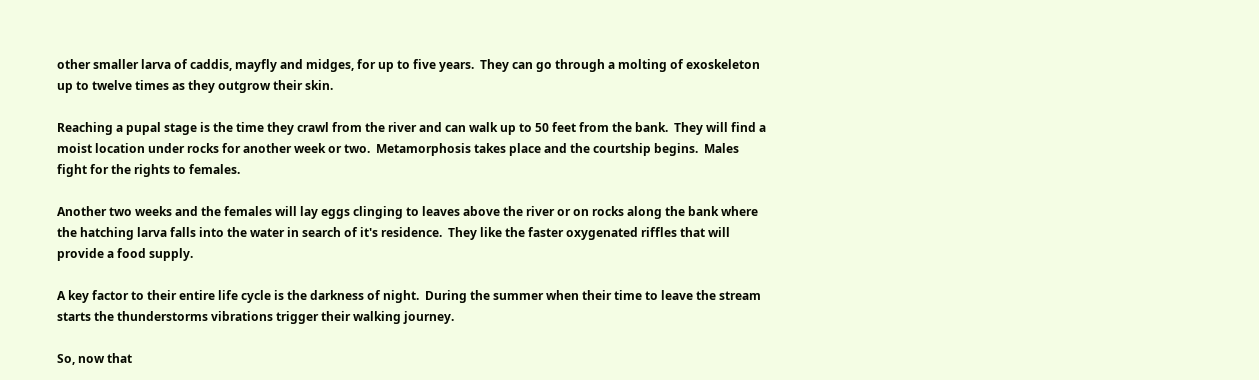other smaller larva of caddis, mayfly and midges, for up to five years.  They can go through a molting of exoskeleton up to twelve times as they outgrow their skin.

Reaching a pupal stage is the time they crawl from the river and can walk up to 50 feet from the bank.  They will find a moist location under rocks for another week or two.  Metamorphosis takes place and the courtship begins.  Males fight for the rights to females.

Another two weeks and the females will lay eggs clinging to leaves above the river or on rocks along the bank where the hatching larva falls into the water in search of it's residence.  They like the faster oxygenated riffles that will provide a food supply.

A key factor to their entire life cycle is the darkness of night.  During the summer when their time to leave the stream starts the thunderstorms vibrations trigger their walking journey.

So, now that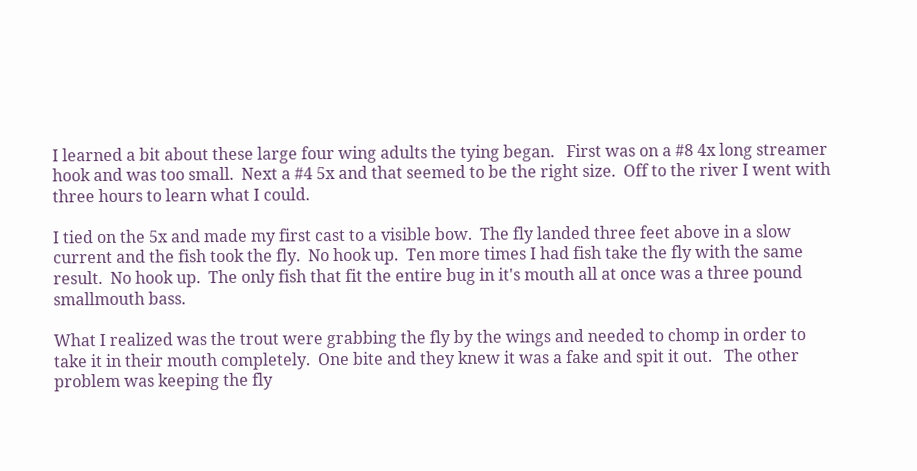I learned a bit about these large four wing adults the tying began.   First was on a #8 4x long streamer hook and was too small.  Next a #4 5x and that seemed to be the right size.  Off to the river I went with three hours to learn what I could.

I tied on the 5x and made my first cast to a visible bow.  The fly landed three feet above in a slow current and the fish took the fly.  No hook up.  Ten more times I had fish take the fly with the same result.  No hook up.  The only fish that fit the entire bug in it's mouth all at once was a three pound smallmouth bass.

What I realized was the trout were grabbing the fly by the wings and needed to chomp in order to take it in their mouth completely.  One bite and they knew it was a fake and spit it out.   The other problem was keeping the fly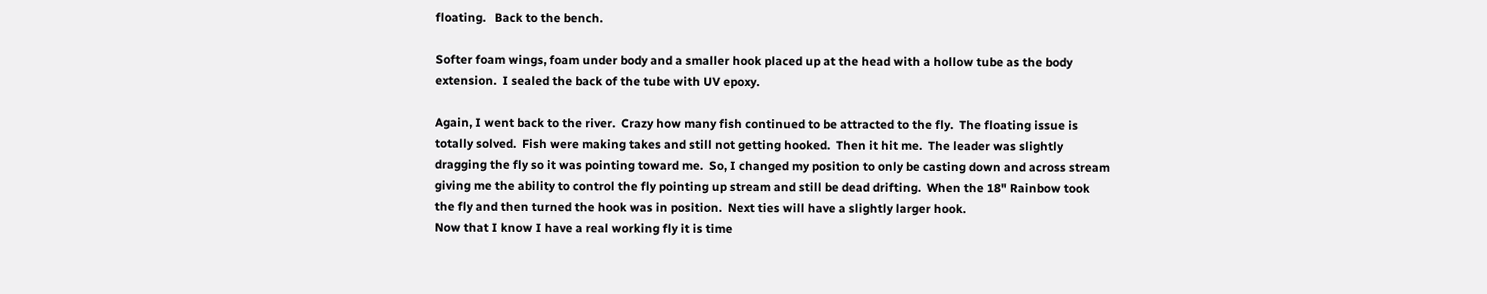floating.   Back to the bench.

Softer foam wings, foam under body and a smaller hook placed up at the head with a hollow tube as the body extension.  I sealed the back of the tube with UV epoxy.

Again, I went back to the river.  Crazy how many fish continued to be attracted to the fly.  The floating issue is totally solved.  Fish were making takes and still not getting hooked.  Then it hit me.  The leader was slightly dragging the fly so it was pointing toward me.  So, I changed my position to only be casting down and across stream giving me the ability to control the fly pointing up stream and still be dead drifting.  When the 18" Rainbow took the fly and then turned the hook was in position.  Next ties will have a slightly larger hook.
Now that I know I have a real working fly it is time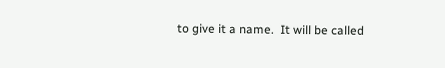to give it a name.  It will be called